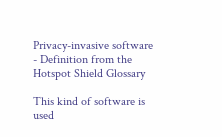Privacy-invasive software - Definition from the Hotspot Shield Glossary

This kind of software is used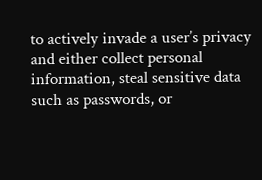to actively invade a user’s privacy and either collect personal information, steal sensitive data such as passwords, or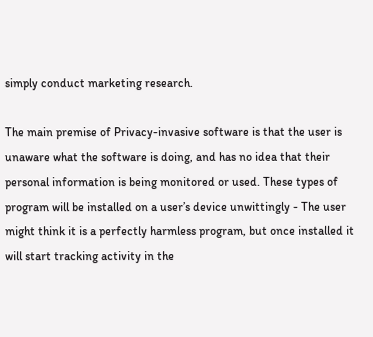simply conduct marketing research.

The main premise of Privacy-invasive software is that the user is unaware what the software is doing, and has no idea that their personal information is being monitored or used. These types of program will be installed on a user’s device unwittingly - The user might think it is a perfectly harmless program, but once installed it will start tracking activity in the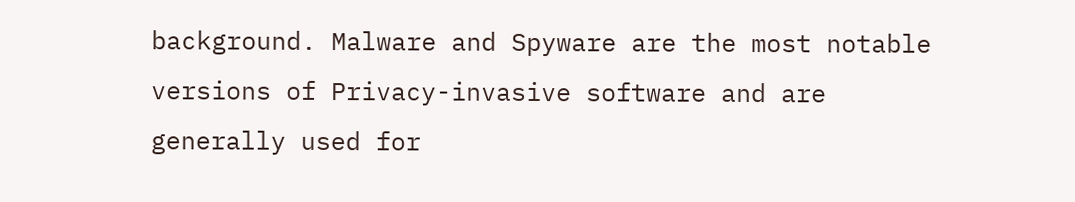background. Malware and Spyware are the most notable versions of Privacy-invasive software and are generally used for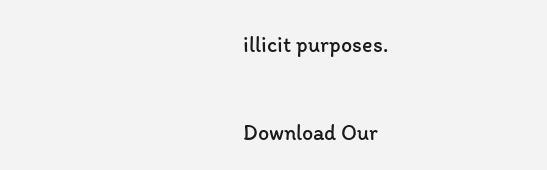illicit purposes.

Download Our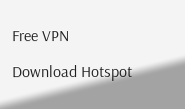Free VPN

Download Hotspot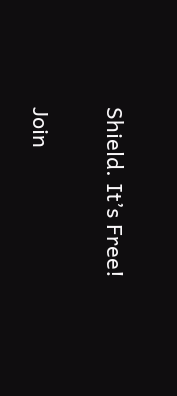Shield. It’s Free!

Join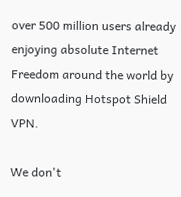over 500 million users already enjoying absolute Internet Freedom around the world by downloading Hotspot Shield VPN.

We don't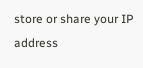store or share your IP address